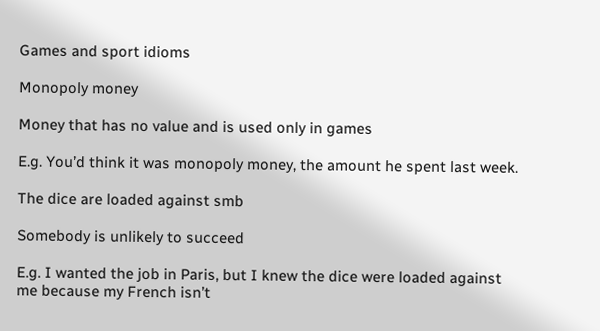Games and sport idioms

Monopoly money

Money that has no value and is used only in games

E.g. You’d think it was monopoly money, the amount he spent last week.

The dice are loaded against smb

Somebody is unlikely to succeed

E.g. I wanted the job in Paris, but I knew the dice were loaded against me because my French isn’t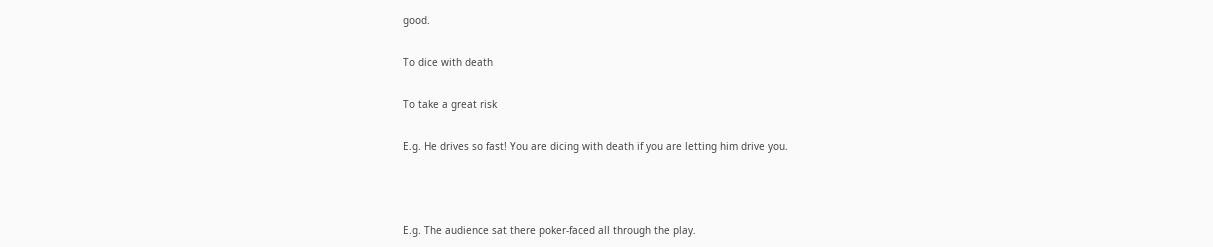good.

To dice with death

To take a great risk

E.g. He drives so fast! You are dicing with death if you are letting him drive you.



E.g. The audience sat there poker-faced all through the play.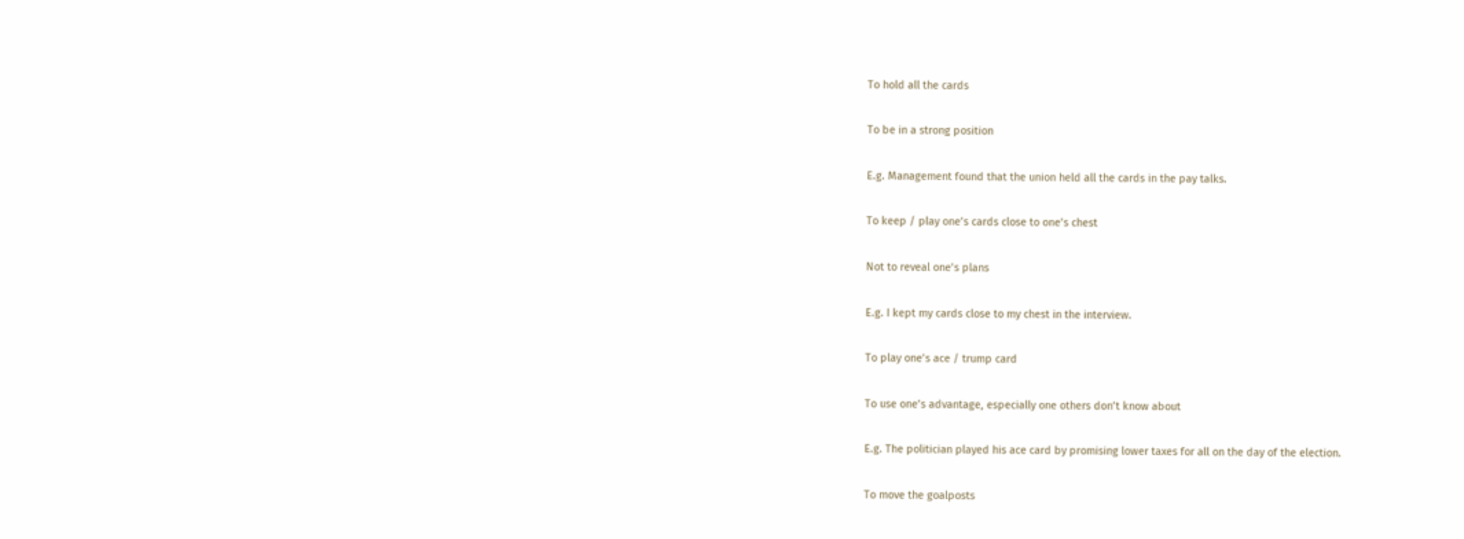To hold all the cards

To be in a strong position

E.g. Management found that the union held all the cards in the pay talks.

To keep / play one’s cards close to one’s chest

Not to reveal one’s plans

E.g. I kept my cards close to my chest in the interview.

To play one’s ace / trump card

To use one’s advantage, especially one others don’t know about

E.g. The politician played his ace card by promising lower taxes for all on the day of the election.

To move the goalposts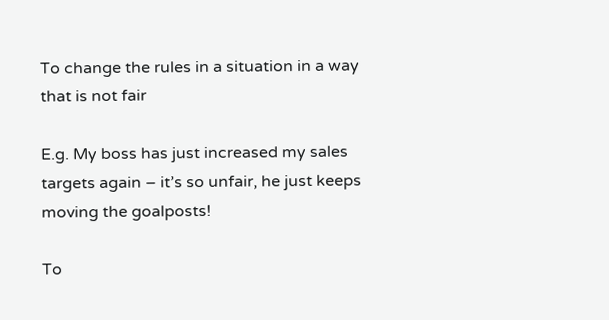To change the rules in a situation in a way that is not fair

E.g. My boss has just increased my sales targets again – it’s so unfair, he just keeps moving the goalposts!

To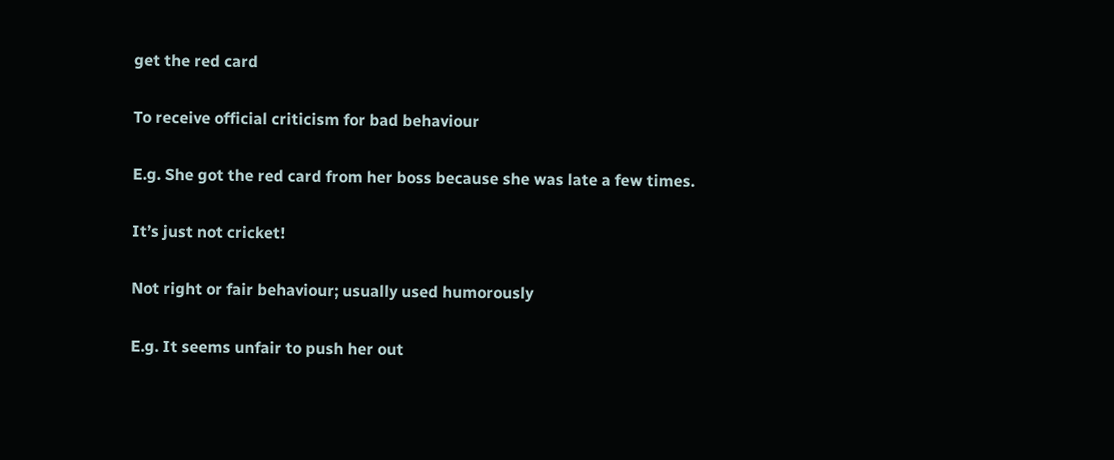get the red card

To receive official criticism for bad behaviour

E.g. She got the red card from her boss because she was late a few times.

It’s just not cricket!

Not right or fair behaviour; usually used humorously

E.g. It seems unfair to push her out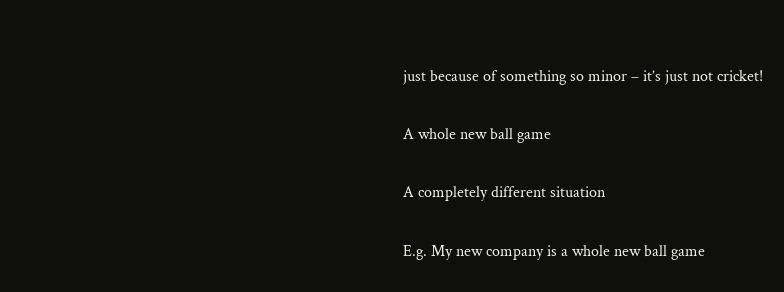just because of something so minor – it’s just not cricket!

A whole new ball game

A completely different situation

E.g. My new company is a whole new ball game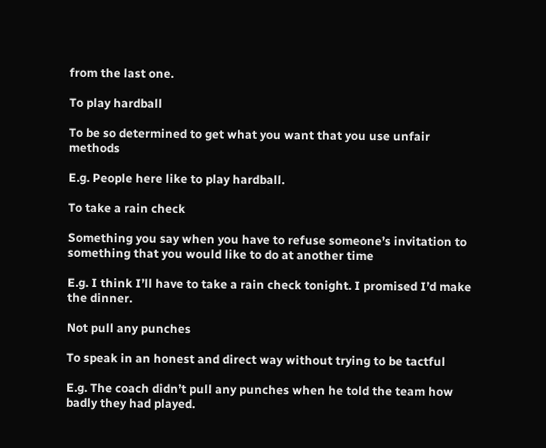from the last one.

To play hardball

To be so determined to get what you want that you use unfair methods

E.g. People here like to play hardball.

To take a rain check

Something you say when you have to refuse someone’s invitation to something that you would like to do at another time

E.g. I think I’ll have to take a rain check tonight. I promised I’d make the dinner.

Not pull any punches

To speak in an honest and direct way without trying to be tactful

E.g. The coach didn’t pull any punches when he told the team how badly they had played.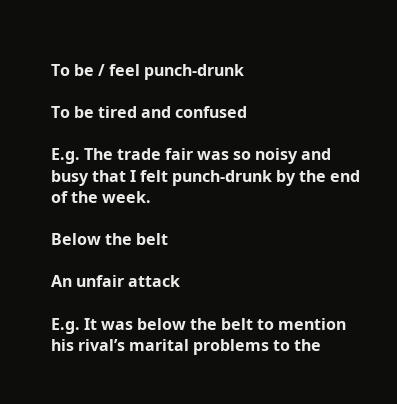To be / feel punch-drunk

To be tired and confused

E.g. The trade fair was so noisy and busy that I felt punch-drunk by the end of the week.

Below the belt

An unfair attack

E.g. It was below the belt to mention his rival’s marital problems to the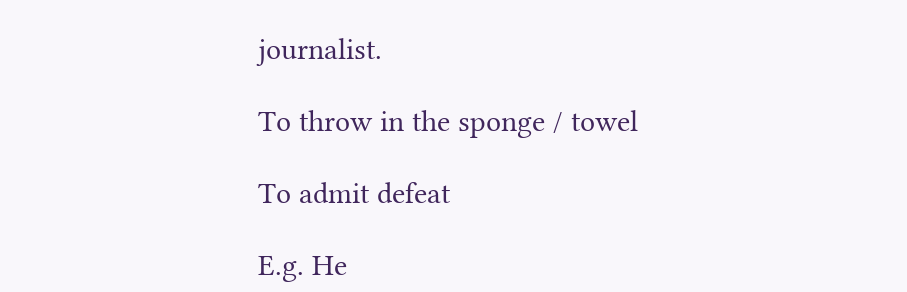journalist.

To throw in the sponge / towel

To admit defeat

E.g. He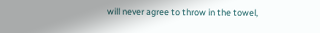will never agree to throw in the towel,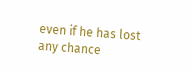even if he has lost any chance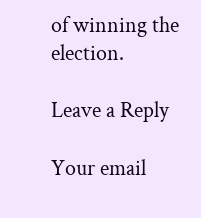of winning the election.

Leave a Reply

Your email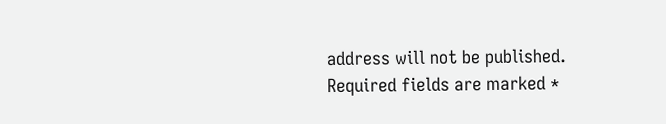address will not be published. Required fields are marked *